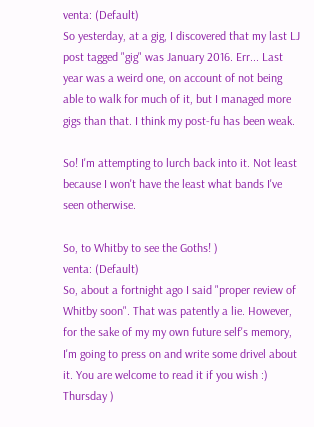venta: (Default)
So yesterday, at a gig, I discovered that my last LJ post tagged "gig" was January 2016. Err... Last year was a weird one, on account of not being able to walk for much of it, but I managed more gigs than that. I think my post-fu has been weak.

So! I'm attempting to lurch back into it. Not least because I won't have the least what bands I've seen otherwise.

So, to Whitby to see the Goths! )
venta: (Default)
So, about a fortnight ago I said "proper review of Whitby soon". That was patently a lie. However, for the sake of my my own future self's memory, I'm going to press on and write some drivel about it. You are welcome to read it if you wish :)
Thursday )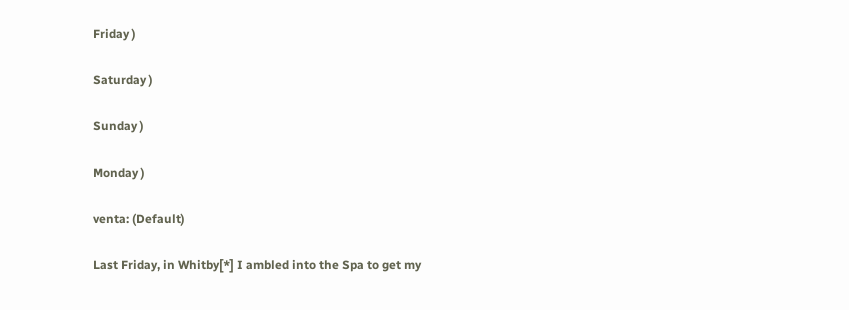Friday )

Saturday )

Sunday )

Monday )

venta: (Default)

Last Friday, in Whitby[*] I ambled into the Spa to get my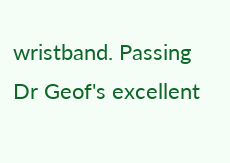wristband. Passing Dr Geof's excellent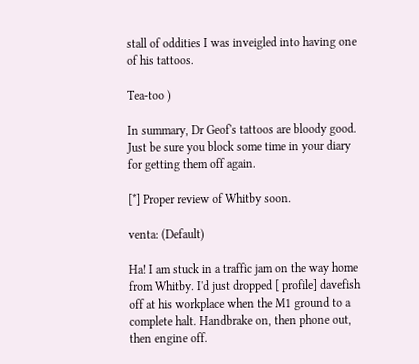stall of oddities I was inveigled into having one of his tattoos.

Tea-too )

In summary, Dr Geof's tattoos are bloody good. Just be sure you block some time in your diary for getting them off again.

[*] Proper review of Whitby soon.

venta: (Default)

Ha! I am stuck in a traffic jam on the way home from Whitby. I'd just dropped [ profile] davefish off at his workplace when the M1 ground to a complete halt. Handbrake on, then phone out, then engine off.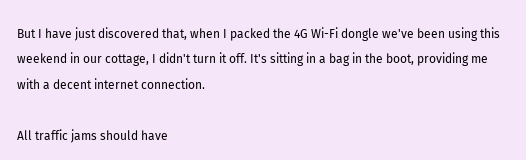But I have just discovered that, when I packed the 4G Wi-Fi dongle we've been using this weekend in our cottage, I didn't turn it off. It's sitting in a bag in the boot, providing me with a decent internet connection.

All traffic jams should have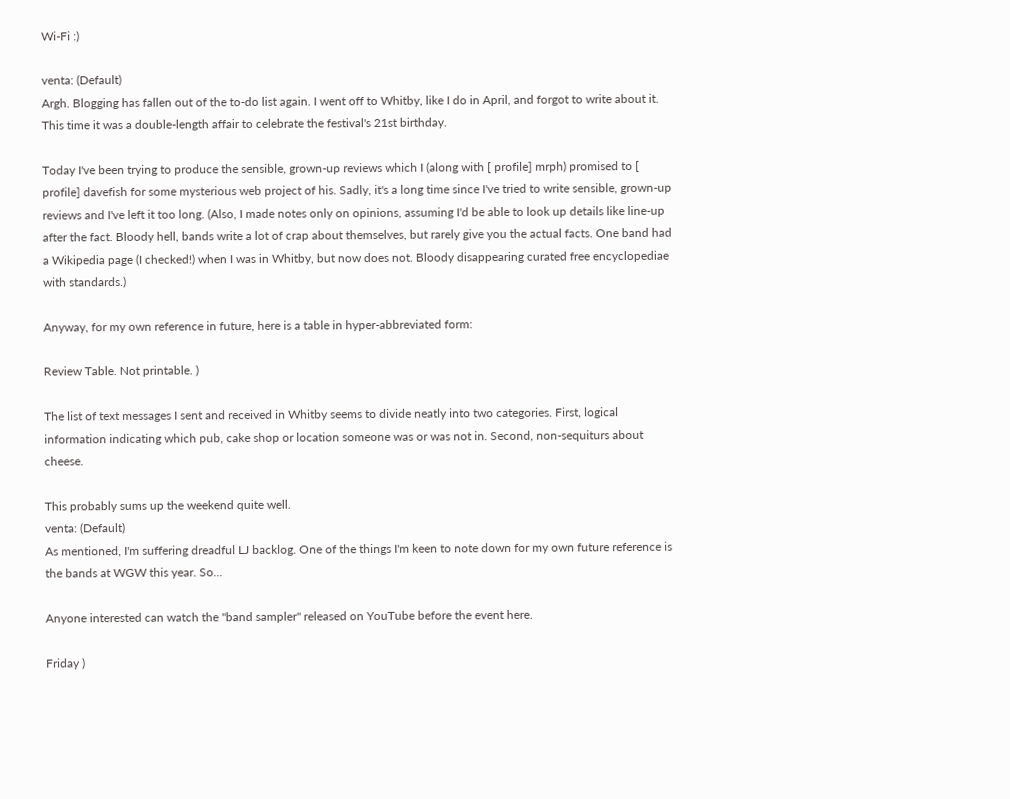Wi-Fi :)

venta: (Default)
Argh. Blogging has fallen out of the to-do list again. I went off to Whitby, like I do in April, and forgot to write about it. This time it was a double-length affair to celebrate the festival's 21st birthday.

Today I've been trying to produce the sensible, grown-up reviews which I (along with [ profile] mrph) promised to [ profile] davefish for some mysterious web project of his. Sadly, it's a long time since I've tried to write sensible, grown-up reviews and I've left it too long. (Also, I made notes only on opinions, assuming I'd be able to look up details like line-up after the fact. Bloody hell, bands write a lot of crap about themselves, but rarely give you the actual facts. One band had a Wikipedia page (I checked!) when I was in Whitby, but now does not. Bloody disappearing curated free encyclopediae with standards.)

Anyway, for my own reference in future, here is a table in hyper-abbreviated form:

Review Table. Not printable. )

The list of text messages I sent and received in Whitby seems to divide neatly into two categories. First, logical information indicating which pub, cake shop or location someone was or was not in. Second, non-sequiturs about cheese.

This probably sums up the weekend quite well.
venta: (Default)
As mentioned, I'm suffering dreadful LJ backlog. One of the things I'm keen to note down for my own future reference is the bands at WGW this year. So...

Anyone interested can watch the "band sampler" released on YouTube before the event here.

Friday )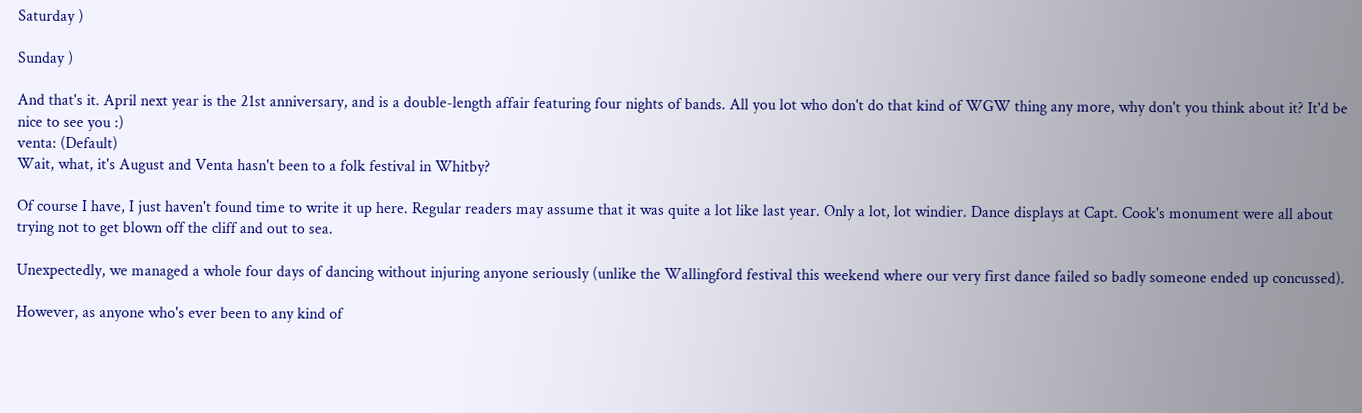Saturday )

Sunday )

And that's it. April next year is the 21st anniversary, and is a double-length affair featuring four nights of bands. All you lot who don't do that kind of WGW thing any more, why don't you think about it? It'd be nice to see you :)
venta: (Default)
Wait, what, it's August and Venta hasn't been to a folk festival in Whitby?

Of course I have, I just haven't found time to write it up here. Regular readers may assume that it was quite a lot like last year. Only a lot, lot windier. Dance displays at Capt. Cook's monument were all about trying not to get blown off the cliff and out to sea.

Unexpectedly, we managed a whole four days of dancing without injuring anyone seriously (unlike the Wallingford festival this weekend where our very first dance failed so badly someone ended up concussed).

However, as anyone who's ever been to any kind of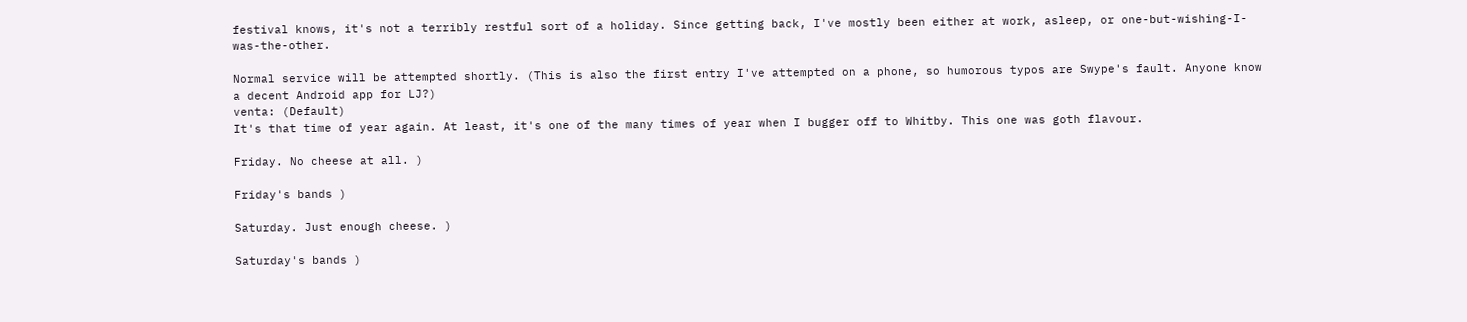festival knows, it's not a terribly restful sort of a holiday. Since getting back, I've mostly been either at work, asleep, or one-but-wishing-I-was-the-other.

Normal service will be attempted shortly. (This is also the first entry I've attempted on a phone, so humorous typos are Swype's fault. Anyone know a decent Android app for LJ?)
venta: (Default)
It's that time of year again. At least, it's one of the many times of year when I bugger off to Whitby. This one was goth flavour.

Friday. No cheese at all. )

Friday's bands )

Saturday. Just enough cheese. )

Saturday's bands )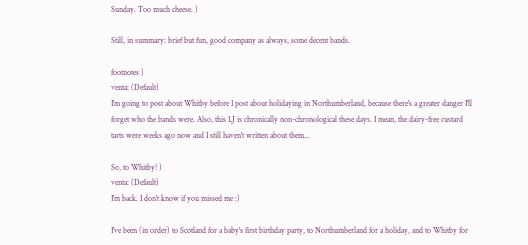Sunday. Too much cheese. )

Still, in summary: brief but fun, good company as always, some decent bands.

footnotes )
venta: (Default)
I'm going to post about Whitby before I post about holidaying in Northumberland, because there's a greater danger I'll forget who the bands were. Also, this LJ is chronically non-chronological these days. I mean, the dairy-free custard tarts were weeks ago now and I still haven't written about them...

So, to Whitby! )
venta: (Default)
I'm back. I don't know if you missed me :)

I've been (in order) to Scotland for a baby's first birthday party, to Northumberland for a holiday, and to Whitby for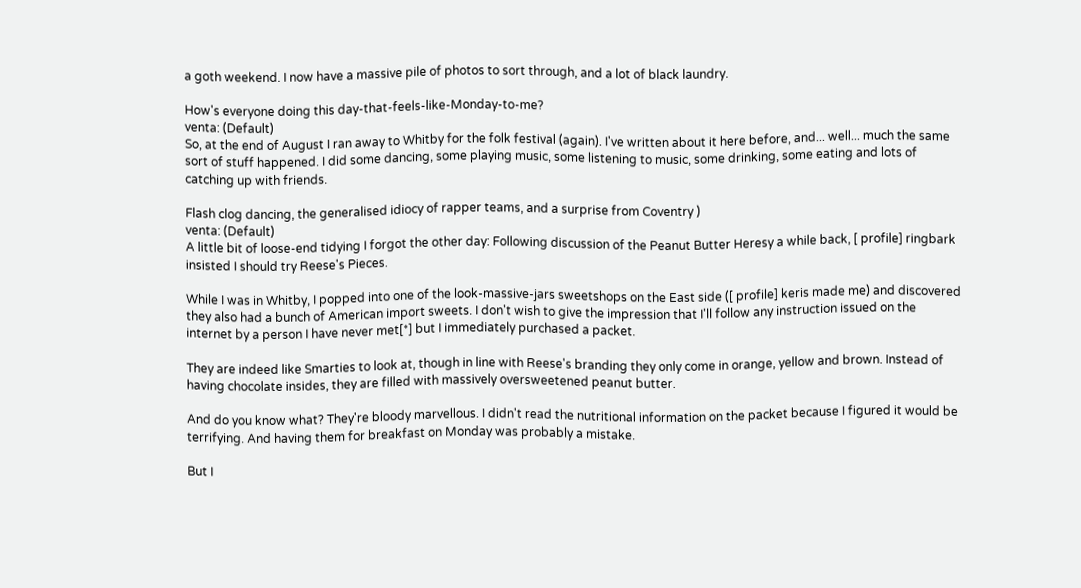a goth weekend. I now have a massive pile of photos to sort through, and a lot of black laundry.

How's everyone doing this day-that-feels-like-Monday-to-me?
venta: (Default)
So, at the end of August I ran away to Whitby for the folk festival (again). I've written about it here before, and... well... much the same sort of stuff happened. I did some dancing, some playing music, some listening to music, some drinking, some eating and lots of catching up with friends.

Flash clog dancing, the generalised idiocy of rapper teams, and a surprise from Coventry )
venta: (Default)
A little bit of loose-end tidying I forgot the other day: Following discussion of the Peanut Butter Heresy a while back, [ profile] ringbark insisted I should try Reese's Pieces.

While I was in Whitby, I popped into one of the look-massive-jars sweetshops on the East side ([ profile] keris made me) and discovered they also had a bunch of American import sweets. I don't wish to give the impression that I'll follow any instruction issued on the internet by a person I have never met[*] but I immediately purchased a packet.

They are indeed like Smarties to look at, though in line with Reese's branding they only come in orange, yellow and brown. Instead of having chocolate insides, they are filled with massively oversweetened peanut butter.

And do you know what? They're bloody marvellous. I didn't read the nutritional information on the packet because I figured it would be terrifying. And having them for breakfast on Monday was probably a mistake.

But I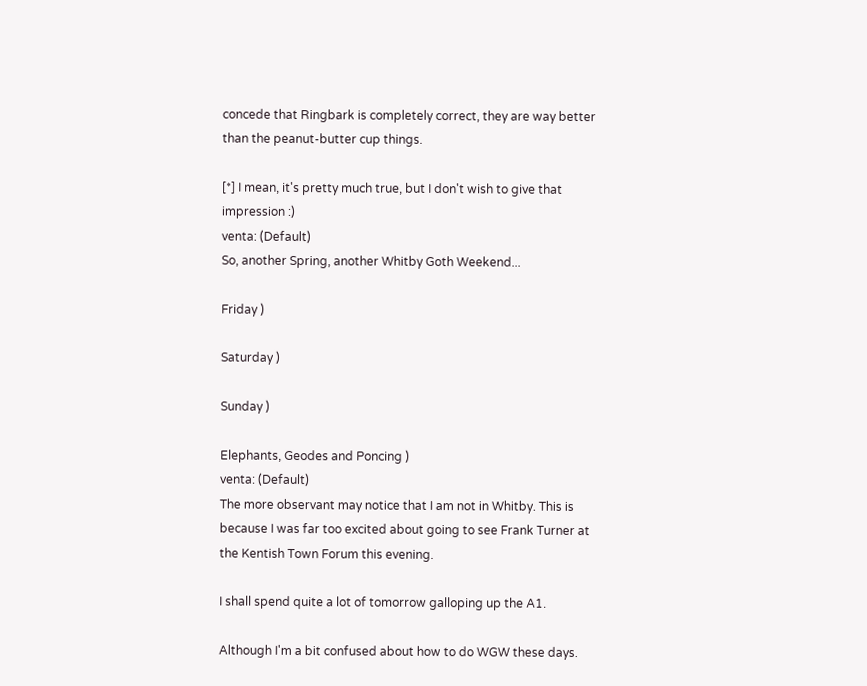concede that Ringbark is completely correct, they are way better than the peanut-butter cup things.

[*] I mean, it's pretty much true, but I don't wish to give that impression :)
venta: (Default)
So, another Spring, another Whitby Goth Weekend...

Friday )

Saturday )

Sunday )

Elephants, Geodes and Poncing )
venta: (Default)
The more observant may notice that I am not in Whitby. This is because I was far too excited about going to see Frank Turner at the Kentish Town Forum this evening.

I shall spend quite a lot of tomorrow galloping up the A1.

Although I'm a bit confused about how to do WGW these days.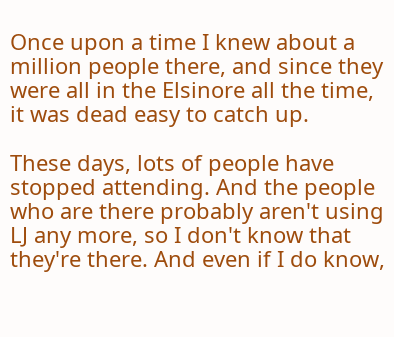Once upon a time I knew about a million people there, and since they were all in the Elsinore all the time, it was dead easy to catch up.

These days, lots of people have stopped attending. And the people who are there probably aren't using LJ any more, so I don't know that they're there. And even if I do know,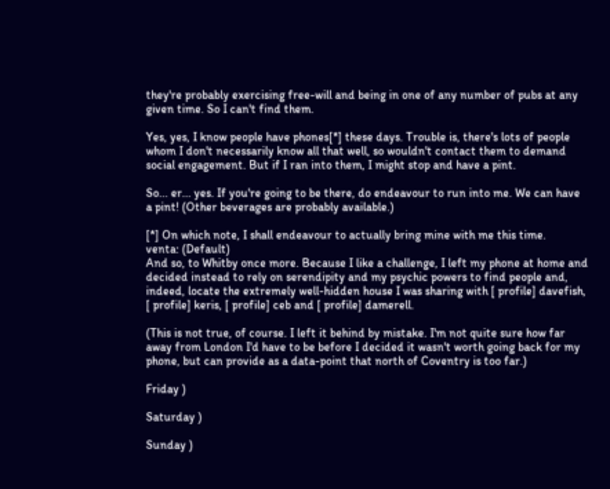they're probably exercising free-will and being in one of any number of pubs at any given time. So I can't find them.

Yes, yes, I know people have phones[*] these days. Trouble is, there's lots of people whom I don't necessarily know all that well, so wouldn't contact them to demand social engagement. But if I ran into them, I might stop and have a pint.

So... er... yes. If you're going to be there, do endeavour to run into me. We can have a pint! (Other beverages are probably available.)

[*] On which note, I shall endeavour to actually bring mine with me this time.
venta: (Default)
And so, to Whitby once more. Because I like a challenge, I left my phone at home and decided instead to rely on serendipity and my psychic powers to find people and, indeed, locate the extremely well-hidden house I was sharing with [ profile] davefish, [ profile] keris, [ profile] ceb and [ profile] damerell.

(This is not true, of course. I left it behind by mistake. I'm not quite sure how far away from London I'd have to be before I decided it wasn't worth going back for my phone, but can provide as a data-point that north of Coventry is too far.)

Friday )

Saturday )

Sunday )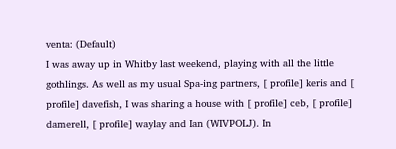venta: (Default)
I was away up in Whitby last weekend, playing with all the little gothlings. As well as my usual Spa-ing partners, [ profile] keris and [ profile] davefish, I was sharing a house with [ profile] ceb, [ profile] damerell, [ profile] waylay and Ian (WIVPOLJ). In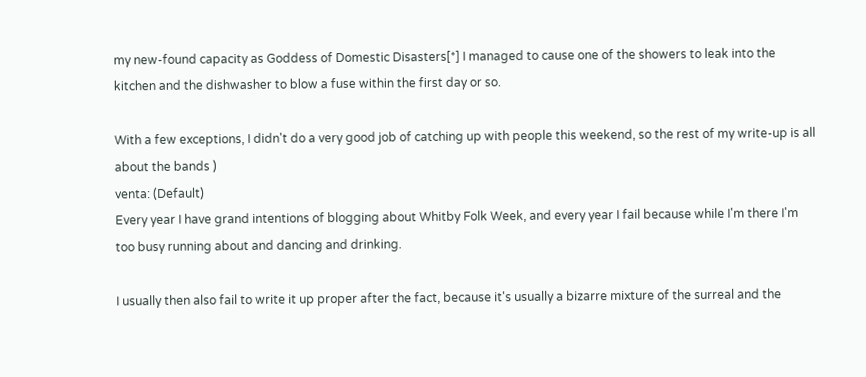my new-found capacity as Goddess of Domestic Disasters[*] I managed to cause one of the showers to leak into the kitchen and the dishwasher to blow a fuse within the first day or so.

With a few exceptions, I didn't do a very good job of catching up with people this weekend, so the rest of my write-up is all about the bands )
venta: (Default)
Every year I have grand intentions of blogging about Whitby Folk Week, and every year I fail because while I'm there I'm too busy running about and dancing and drinking.

I usually then also fail to write it up proper after the fact, because it's usually a bizarre mixture of the surreal and the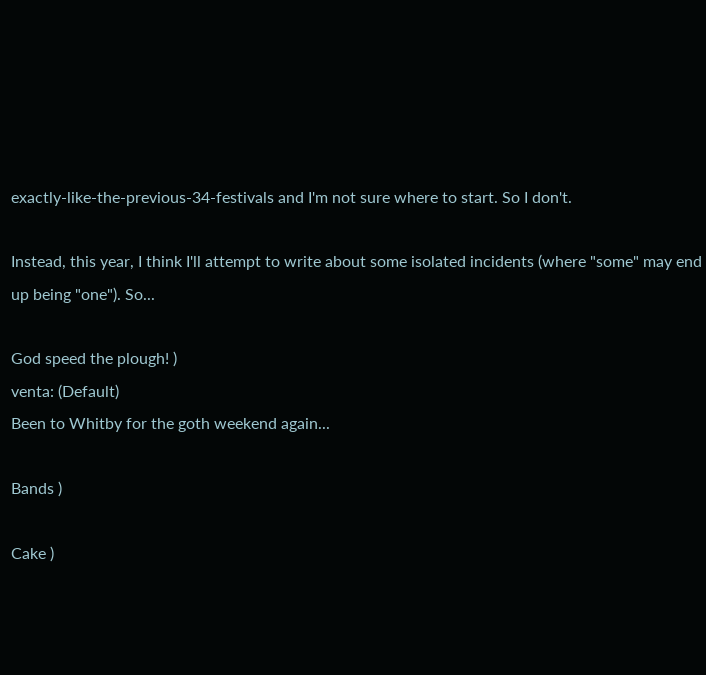exactly-like-the-previous-34-festivals and I'm not sure where to start. So I don't.

Instead, this year, I think I'll attempt to write about some isolated incidents (where "some" may end up being "one"). So...

God speed the plough! )
venta: (Default)
Been to Whitby for the goth weekend again...

Bands )

Cake )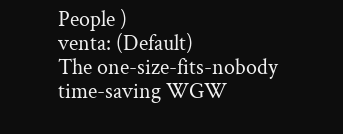People )
venta: (Default)
The one-size-fits-nobody time-saving WGW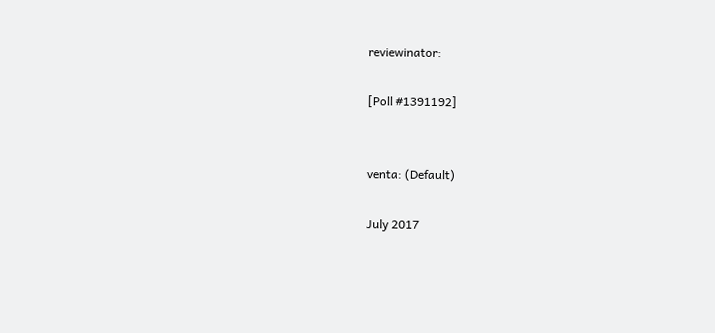reviewinator:

[Poll #1391192]


venta: (Default)

July 2017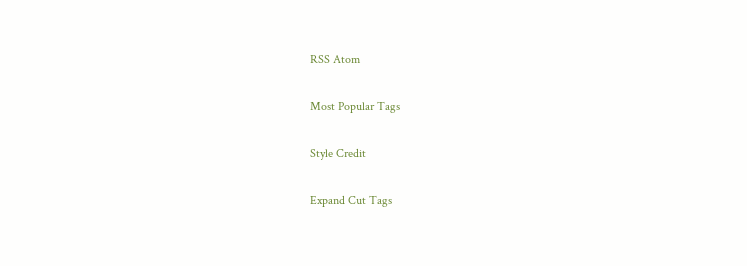RSS Atom

Most Popular Tags

Style Credit

Expand Cut Tags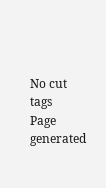No cut tags
Page generated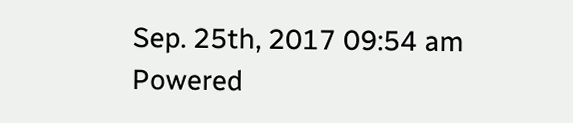Sep. 25th, 2017 09:54 am
Powered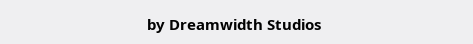by Dreamwidth Studios